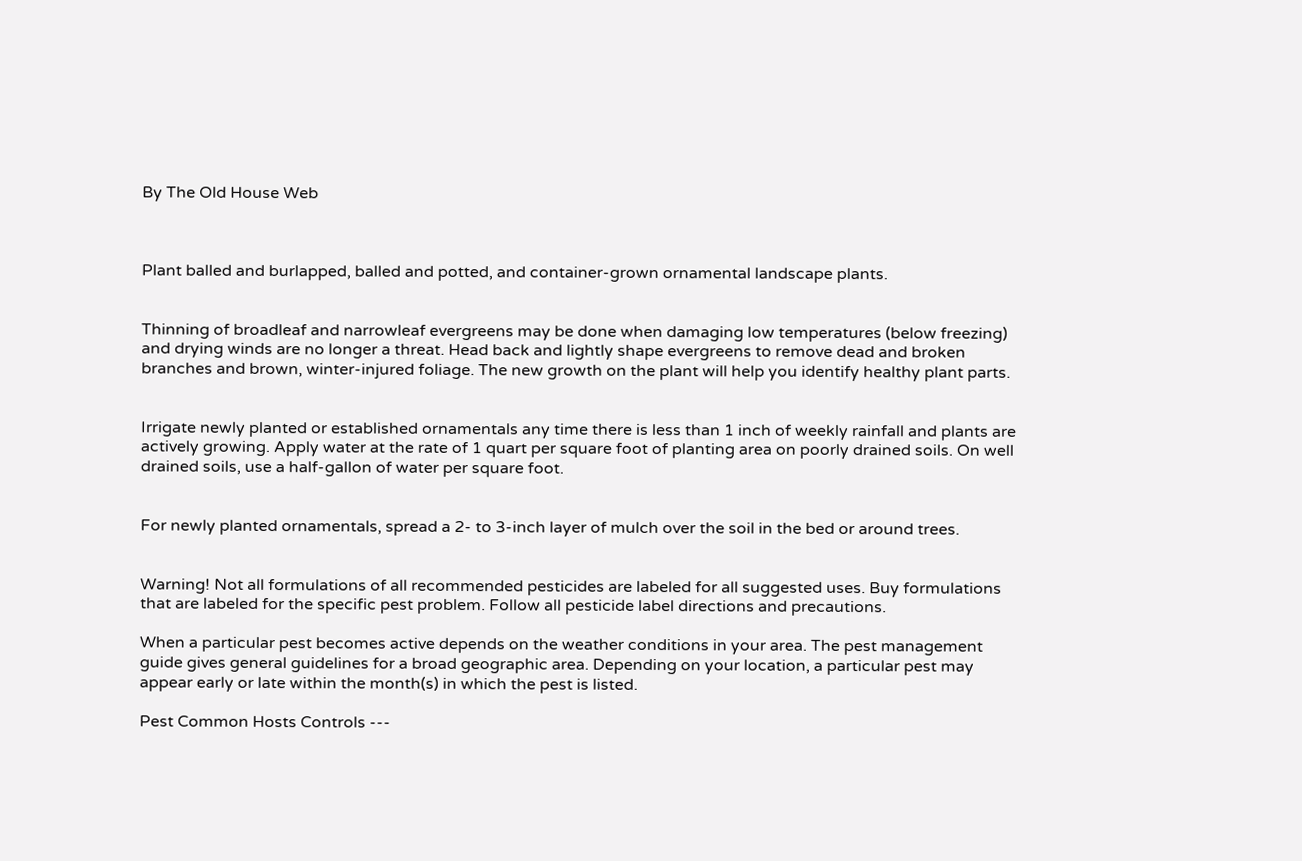By The Old House Web



Plant balled and burlapped, balled and potted, and container-grown ornamental landscape plants.


Thinning of broadleaf and narrowleaf evergreens may be done when damaging low temperatures (below freezing) and drying winds are no longer a threat. Head back and lightly shape evergreens to remove dead and broken branches and brown, winter-injured foliage. The new growth on the plant will help you identify healthy plant parts.


Irrigate newly planted or established ornamentals any time there is less than 1 inch of weekly rainfall and plants are actively growing. Apply water at the rate of 1 quart per square foot of planting area on poorly drained soils. On well drained soils, use a half-gallon of water per square foot.


For newly planted ornamentals, spread a 2- to 3-inch layer of mulch over the soil in the bed or around trees.


Warning! Not all formulations of all recommended pesticides are labeled for all suggested uses. Buy formulations that are labeled for the specific pest problem. Follow all pesticide label directions and precautions.

When a particular pest becomes active depends on the weather conditions in your area. The pest management guide gives general guidelines for a broad geographic area. Depending on your location, a particular pest may appear early or late within the month(s) in which the pest is listed.

Pest Common Hosts Controls ---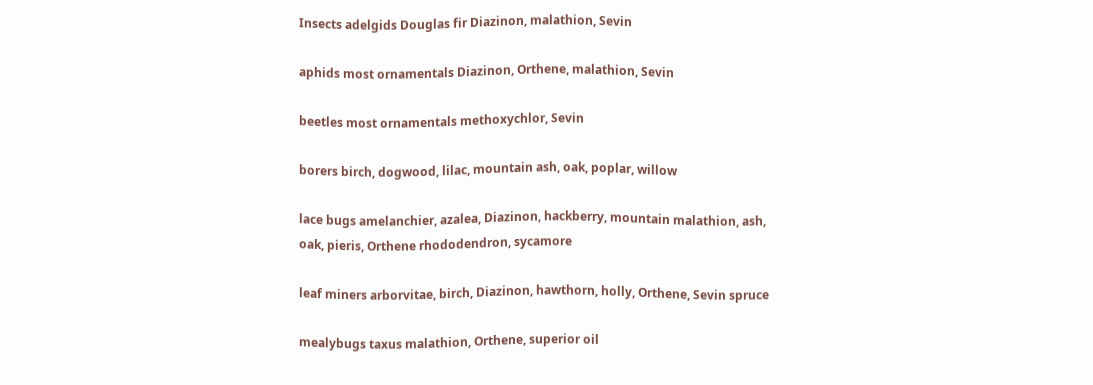Insects adelgids Douglas fir Diazinon, malathion, Sevin

aphids most ornamentals Diazinon, Orthene, malathion, Sevin

beetles most ornamentals methoxychlor, Sevin

borers birch, dogwood, lilac, mountain ash, oak, poplar, willow

lace bugs amelanchier, azalea, Diazinon, hackberry, mountain malathion, ash, oak, pieris, Orthene rhododendron, sycamore

leaf miners arborvitae, birch, Diazinon, hawthorn, holly, Orthene, Sevin spruce

mealybugs taxus malathion, Orthene, superior oil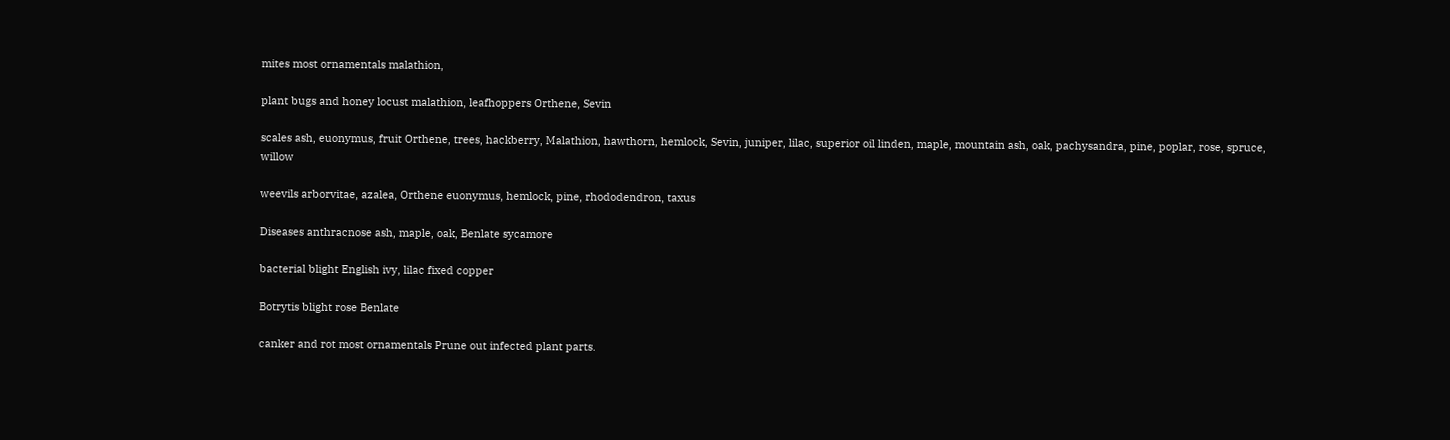mites most ornamentals malathion,

plant bugs and honey locust malathion, leafhoppers Orthene, Sevin

scales ash, euonymus, fruit Orthene, trees, hackberry, Malathion, hawthorn, hemlock, Sevin, juniper, lilac, superior oil linden, maple, mountain ash, oak, pachysandra, pine, poplar, rose, spruce, willow

weevils arborvitae, azalea, Orthene euonymus, hemlock, pine, rhododendron, taxus

Diseases anthracnose ash, maple, oak, Benlate sycamore

bacterial blight English ivy, lilac fixed copper

Botrytis blight rose Benlate

canker and rot most ornamentals Prune out infected plant parts.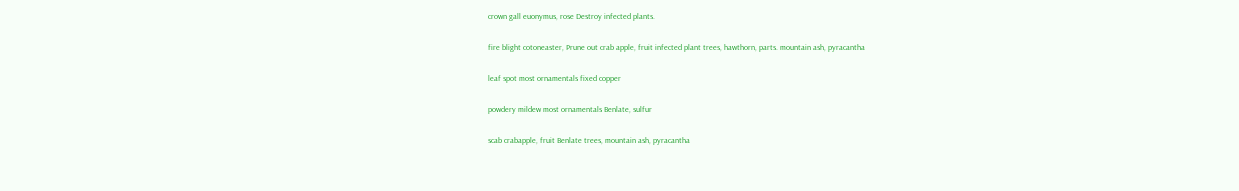crown gall euonymus, rose Destroy infected plants.

fire blight cotoneaster, Prune out crab apple, fruit infected plant trees, hawthorn, parts. mountain ash, pyracantha

leaf spot most ornamentals fixed copper

powdery mildew most ornamentals Benlate, sulfur

scab crabapple, fruit Benlate trees, mountain ash, pyracantha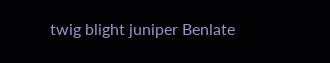twig blight juniper Benlate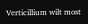Verticillium wilt most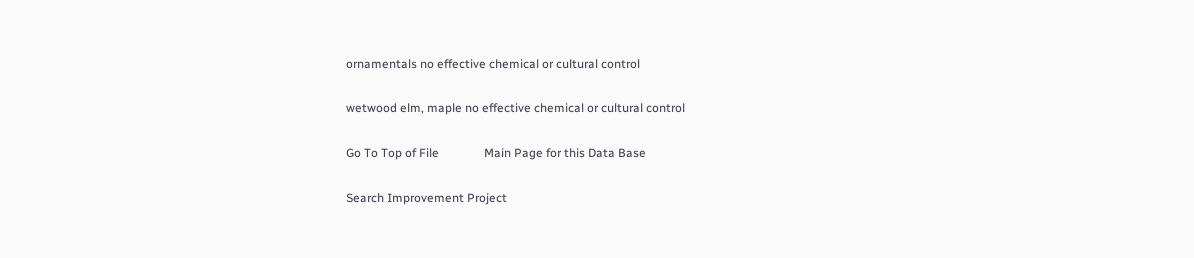ornamentals no effective chemical or cultural control

wetwood elm, maple no effective chemical or cultural control

Go To Top of File               Main Page for this Data Base

Search Improvement Project